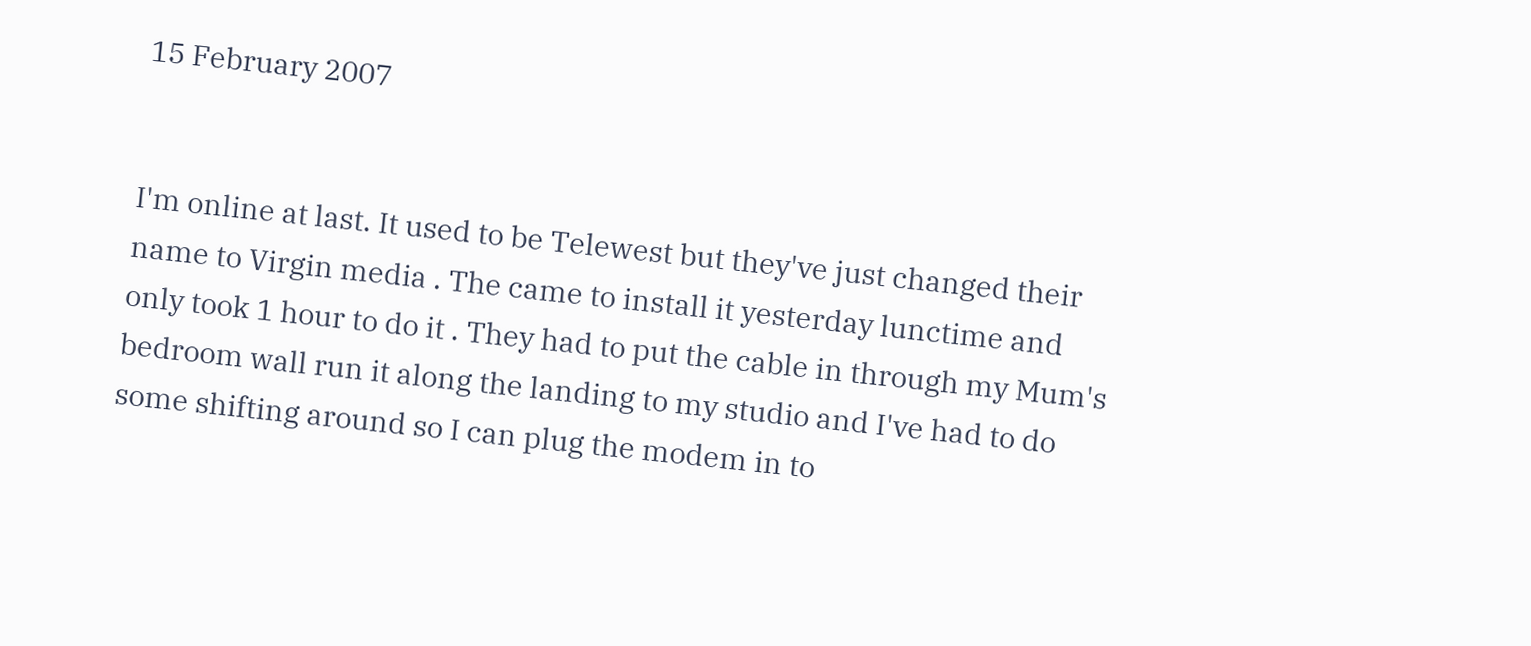15 February 2007


I'm online at last. It used to be Telewest but they've just changed their name to Virgin media . The came to install it yesterday lunctime and only took 1 hour to do it . They had to put the cable in through my Mum's bedroom wall run it along the landing to my studio and I've had to do some shifting around so I can plug the modem in to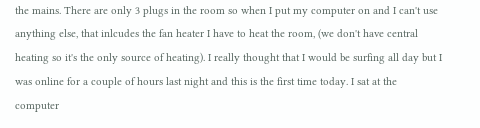the mains. There are only 3 plugs in the room so when I put my computer on and I can't use anything else, that inlcudes the fan heater I have to heat the room, (we don't have central heating so it's the only source of heating). I really thought that I would be surfing all day but I was online for a couple of hours last night and this is the first time today. I sat at the computer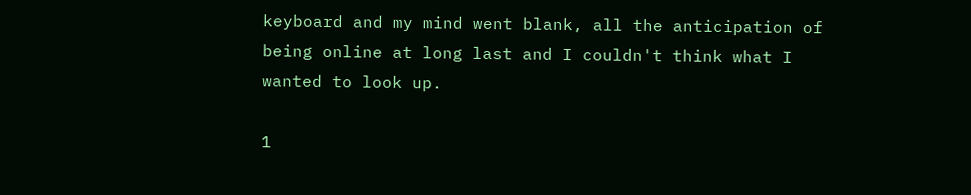keyboard and my mind went blank, all the anticipation of being online at long last and I couldn't think what I wanted to look up.

1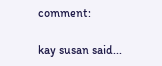comment:

kay susan said...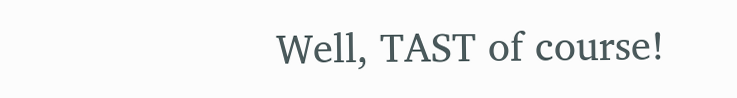Well, TAST of course!